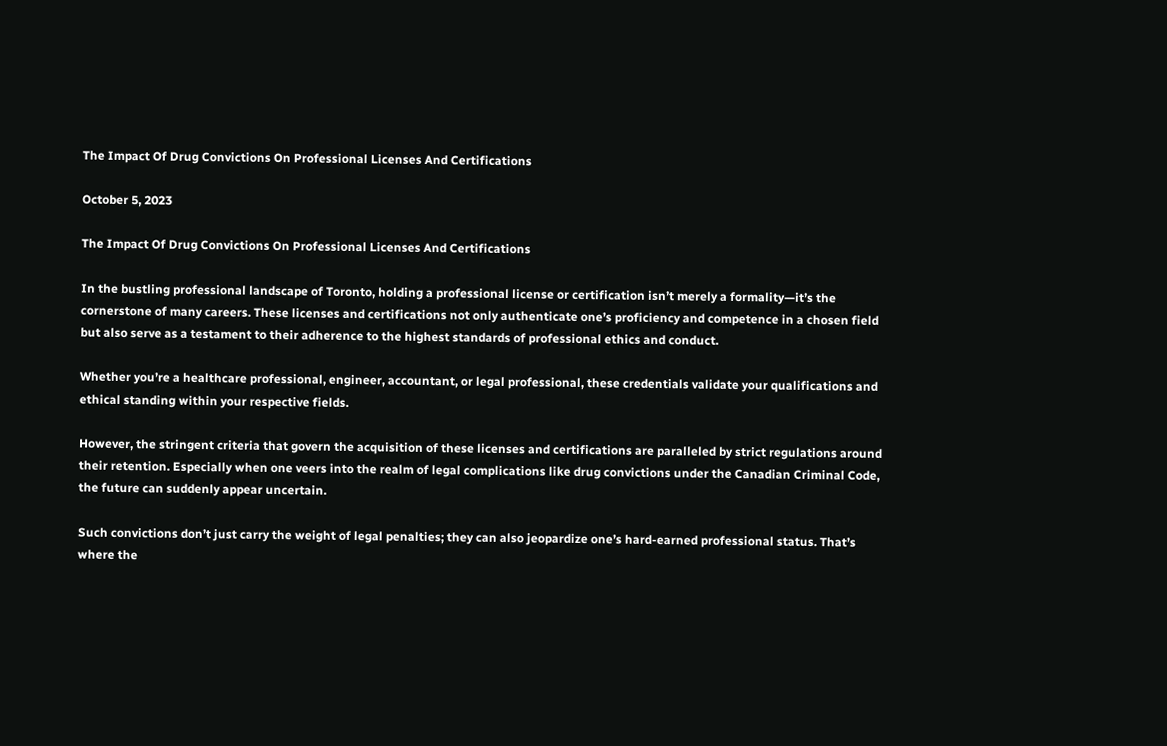The Impact Of Drug Convictions On Professional Licenses And Certifications

October 5, 2023

The Impact Of Drug Convictions On Professional Licenses And Certifications

In the bustling professional landscape of Toronto, holding a professional license or certification isn’t merely a formality—it’s the cornerstone of many careers. These licenses and certifications not only authenticate one’s proficiency and competence in a chosen field but also serve as a testament to their adherence to the highest standards of professional ethics and conduct.

Whether you’re a healthcare professional, engineer, accountant, or legal professional, these credentials validate your qualifications and ethical standing within your respective fields.

However, the stringent criteria that govern the acquisition of these licenses and certifications are paralleled by strict regulations around their retention. Especially when one veers into the realm of legal complications like drug convictions under the Canadian Criminal Code, the future can suddenly appear uncertain.

Such convictions don’t just carry the weight of legal penalties; they can also jeopardize one’s hard-earned professional status. That’s where the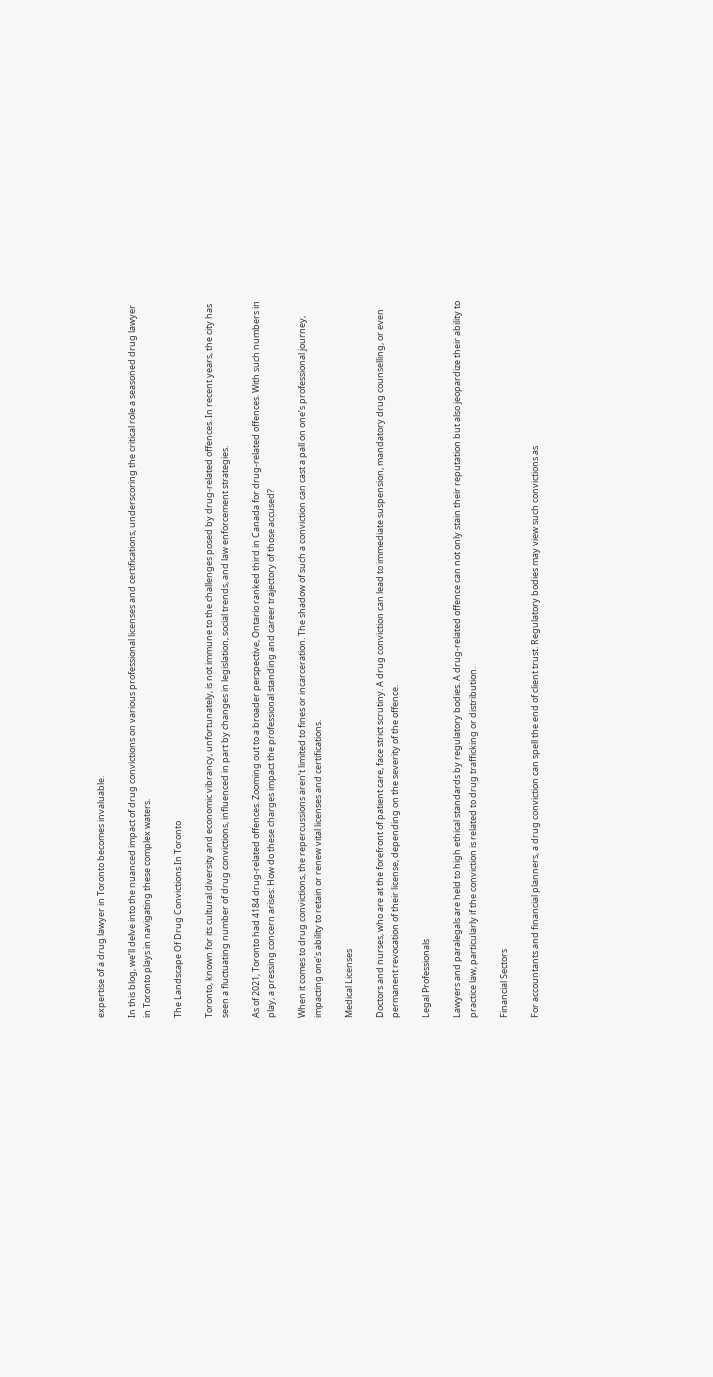expertise of a drug lawyer in Toronto becomes invaluable.

In this blog, we’ll delve into the nuanced impact of drug convictions on various professional licenses and certifications, underscoring the critical role a seasoned drug lawyer in Toronto plays in navigating these complex waters.

The Landscape Of Drug Convictions In Toronto

Toronto, known for its cultural diversity and economic vibrancy, unfortunately, is not immune to the challenges posed by drug-related offences. In recent years, the city has seen a fluctuating number of drug convictions, influenced in part by changes in legislation, social trends, and law enforcement strategies.

As of 2021, Toronto had 4184 drug-related offences. Zooming out to a broader perspective, Ontario ranked third in Canada for drug-related offences. With such numbers in play, a pressing concern arises: How do these charges impact the professional standing and career trajectory of those accused?

When it comes to drug convictions, the repercussions aren’t limited to fines or incarceration. The shadow of such a conviction can cast a pall on one’s professional journey, impacting one’s ability to retain or renew vital licenses and certifications.

Medical Licenses

Doctors and nurses, who are at the forefront of patient care, face strict scrutiny. A drug conviction can lead to immediate suspension, mandatory drug counselling, or even permanent revocation of their license, depending on the severity of the offence.

Legal Professionals

Lawyers and paralegals are held to high ethical standards by regulatory bodies. A drug-related offence can not only stain their reputation but also jeopardize their ability to practice law, particularly if the conviction is related to drug trafficking or distribution.

Financial Sectors

For accountants and financial planners, a drug conviction can spell the end of client trust. Regulatory bodies may view such convictions as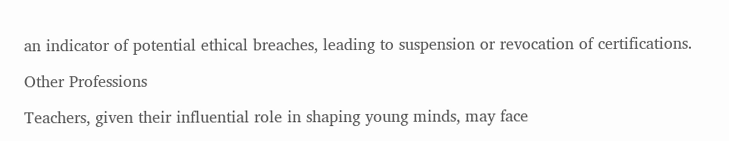an indicator of potential ethical breaches, leading to suspension or revocation of certifications.

Other Professions

Teachers, given their influential role in shaping young minds, may face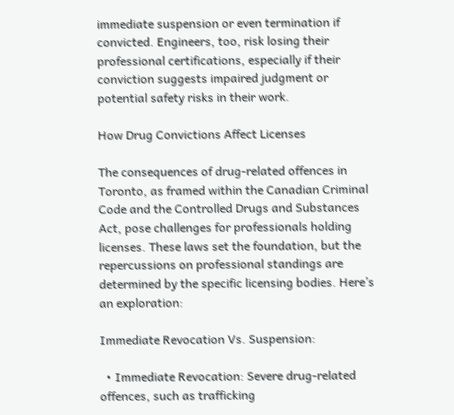immediate suspension or even termination if convicted. Engineers, too, risk losing their professional certifications, especially if their conviction suggests impaired judgment or potential safety risks in their work.

How Drug Convictions Affect Licenses

The consequences of drug-related offences in Toronto, as framed within the Canadian Criminal Code and the Controlled Drugs and Substances Act, pose challenges for professionals holding licenses. These laws set the foundation, but the repercussions on professional standings are determined by the specific licensing bodies. Here’s an exploration:

Immediate Revocation Vs. Suspension:

  • Immediate Revocation: Severe drug-related offences, such as trafficking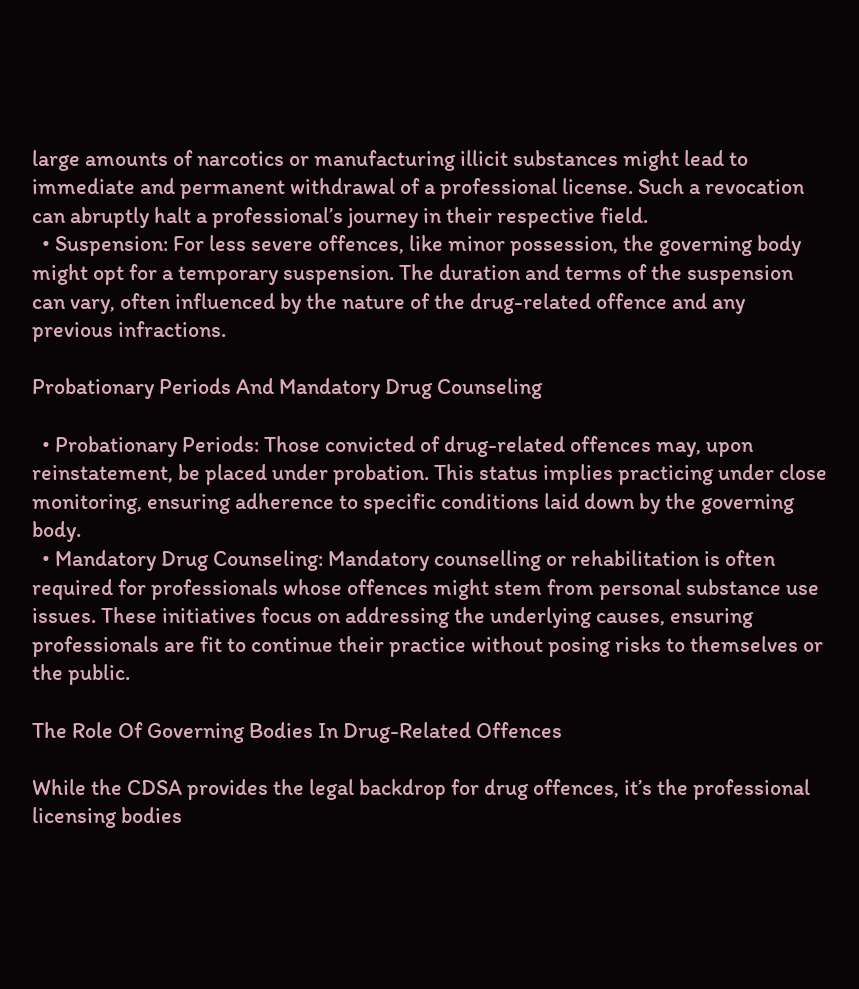large amounts of narcotics or manufacturing illicit substances might lead to immediate and permanent withdrawal of a professional license. Such a revocation can abruptly halt a professional’s journey in their respective field.
  • Suspension: For less severe offences, like minor possession, the governing body might opt for a temporary suspension. The duration and terms of the suspension can vary, often influenced by the nature of the drug-related offence and any previous infractions.

Probationary Periods And Mandatory Drug Counseling

  • Probationary Periods: Those convicted of drug-related offences may, upon reinstatement, be placed under probation. This status implies practicing under close monitoring, ensuring adherence to specific conditions laid down by the governing body.
  • Mandatory Drug Counseling: Mandatory counselling or rehabilitation is often required for professionals whose offences might stem from personal substance use issues. These initiatives focus on addressing the underlying causes, ensuring professionals are fit to continue their practice without posing risks to themselves or the public.

The Role Of Governing Bodies In Drug-Related Offences

While the CDSA provides the legal backdrop for drug offences, it’s the professional licensing bodies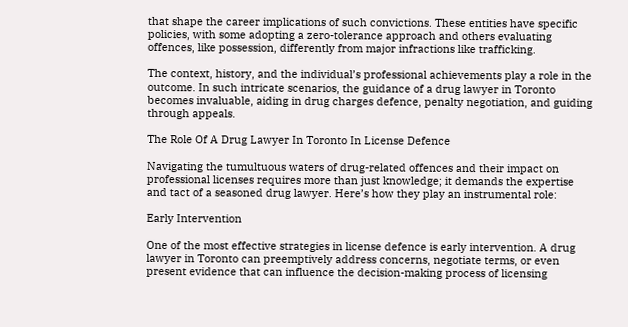that shape the career implications of such convictions. These entities have specific policies, with some adopting a zero-tolerance approach and others evaluating offences, like possession, differently from major infractions like trafficking.

The context, history, and the individual’s professional achievements play a role in the outcome. In such intricate scenarios, the guidance of a drug lawyer in Toronto becomes invaluable, aiding in drug charges defence, penalty negotiation, and guiding through appeals.

The Role Of A Drug Lawyer In Toronto In License Defence

Navigating the tumultuous waters of drug-related offences and their impact on professional licenses requires more than just knowledge; it demands the expertise and tact of a seasoned drug lawyer. Here’s how they play an instrumental role:

Early Intervention

One of the most effective strategies in license defence is early intervention. A drug lawyer in Toronto can preemptively address concerns, negotiate terms, or even present evidence that can influence the decision-making process of licensing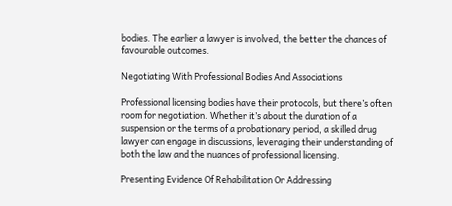bodies. The earlier a lawyer is involved, the better the chances of favourable outcomes.

Negotiating With Professional Bodies And Associations

Professional licensing bodies have their protocols, but there’s often room for negotiation. Whether it’s about the duration of a suspension or the terms of a probationary period, a skilled drug lawyer can engage in discussions, leveraging their understanding of both the law and the nuances of professional licensing.

Presenting Evidence Of Rehabilitation Or Addressing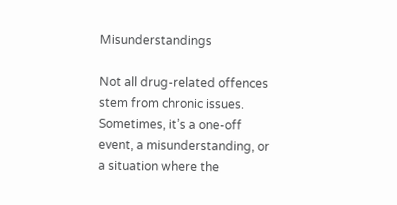Misunderstandings

Not all drug-related offences stem from chronic issues. Sometimes, it’s a one-off event, a misunderstanding, or a situation where the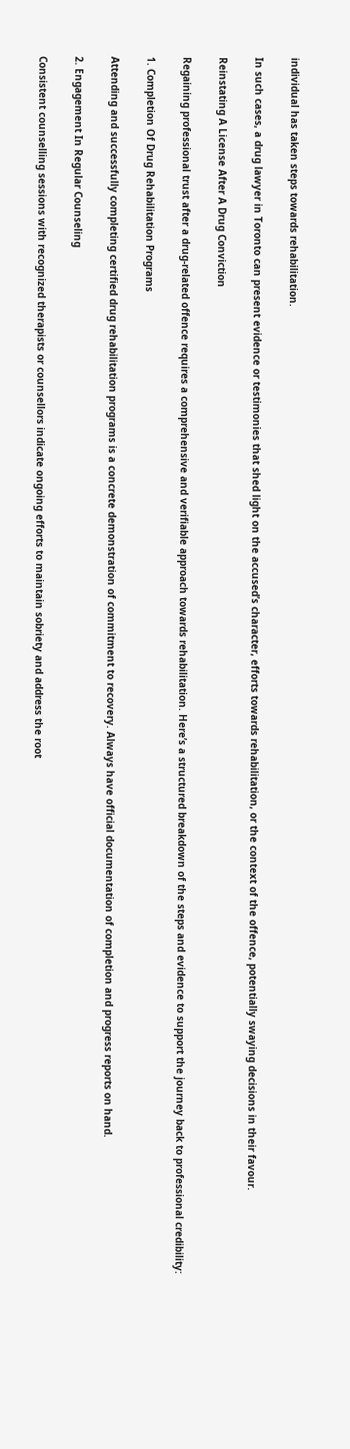individual has taken steps towards rehabilitation.

In such cases, a drug lawyer in Toronto can present evidence or testimonies that shed light on the accused’s character, efforts towards rehabilitation, or the context of the offence, potentially swaying decisions in their favour.

Reinstating A License After A Drug Conviction

Regaining professional trust after a drug-related offence requires a comprehensive and verifiable approach towards rehabilitation. Here’s a structured breakdown of the steps and evidence to support the journey back to professional credibility:

1. Completion Of Drug Rehabilitation Programs

Attending and successfully completing certified drug rehabilitation programs is a concrete demonstration of commitment to recovery. Always have official documentation of completion and progress reports on hand.

2. Engagement In Regular Counseling

Consistent counselling sessions with recognized therapists or counsellors indicate ongoing efforts to maintain sobriety and address the root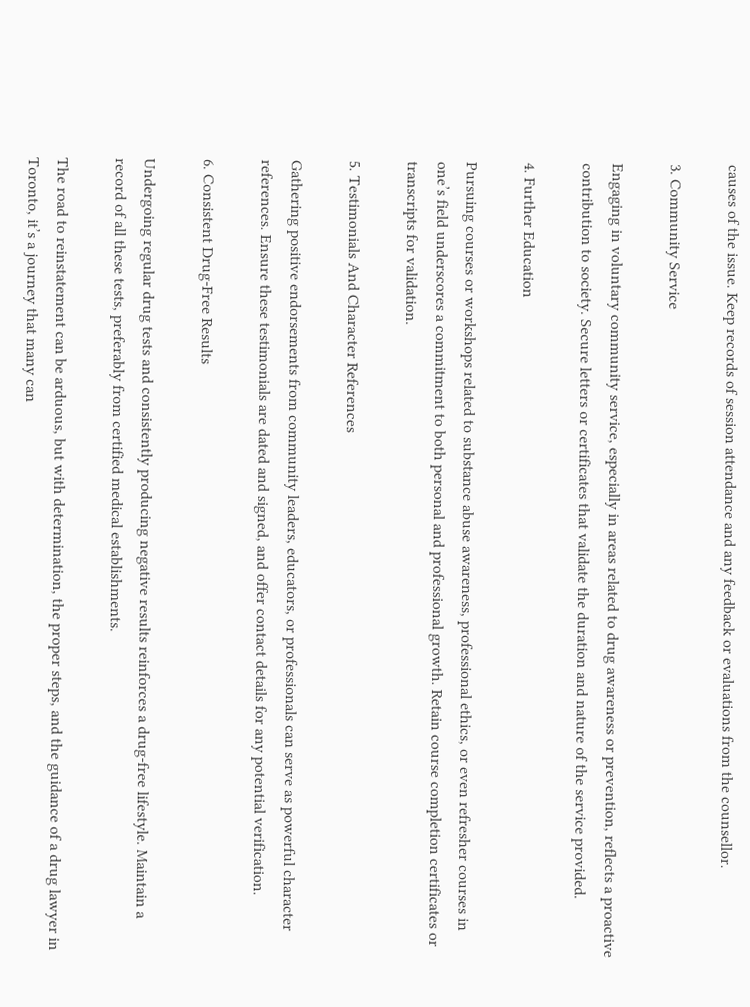causes of the issue. Keep records of session attendance and any feedback or evaluations from the counsellor.

3. Community Service

Engaging in voluntary community service, especially in areas related to drug awareness or prevention, reflects a proactive contribution to society. Secure letters or certificates that validate the duration and nature of the service provided.

4. Further Education

Pursuing courses or workshops related to substance abuse awareness, professional ethics, or even refresher courses in one’s field underscores a commitment to both personal and professional growth. Retain course completion certificates or transcripts for validation.

5. Testimonials And Character References

Gathering positive endorsements from community leaders, educators, or professionals can serve as powerful character references. Ensure these testimonials are dated and signed, and offer contact details for any potential verification.

6. Consistent Drug-Free Results

Undergoing regular drug tests and consistently producing negative results reinforces a drug-free lifestyle. Maintain a record of all these tests, preferably from certified medical establishments.

The road to reinstatement can be arduous, but with determination, the proper steps, and the guidance of a drug lawyer in Toronto, it’s a journey that many can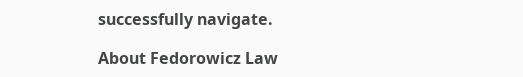successfully navigate.

About Fedorowicz Law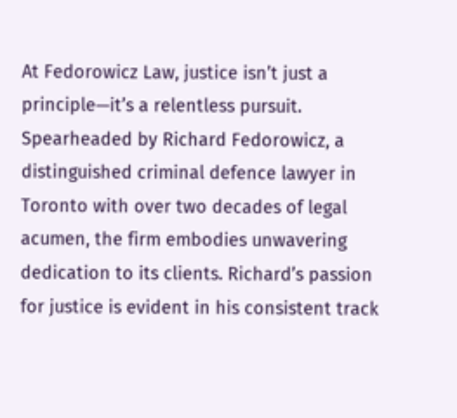At Fedorowicz Law, justice isn’t just a principle—it’s a relentless pursuit. Spearheaded by Richard Fedorowicz, a distinguished criminal defence lawyer in Toronto with over two decades of legal acumen, the firm embodies unwavering dedication to its clients. Richard’s passion for justice is evident in his consistent track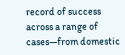record of success across a range of cases—from domestic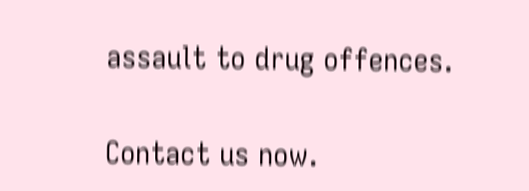assault to drug offences.

Contact us now.